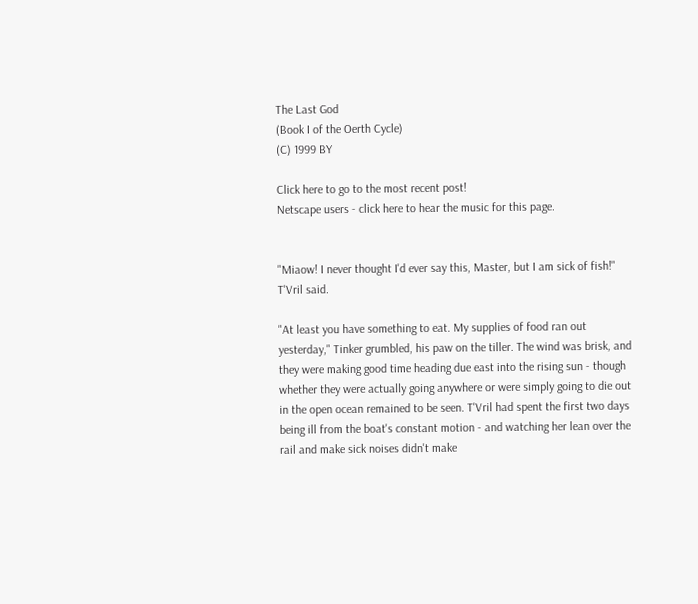The Last God
(Book I of the Oerth Cycle)
(C) 1999 BY

Click here to go to the most recent post!
Netscape users - click here to hear the music for this page.


"Miaow! I never thought I'd ever say this, Master, but I am sick of fish!" T'Vril said.

"At least you have something to eat. My supplies of food ran out yesterday," Tinker grumbled, his paw on the tiller. The wind was brisk, and they were making good time heading due east into the rising sun - though whether they were actually going anywhere or were simply going to die out in the open ocean remained to be seen. T'Vril had spent the first two days being ill from the boat's constant motion - and watching her lean over the rail and make sick noises didn't make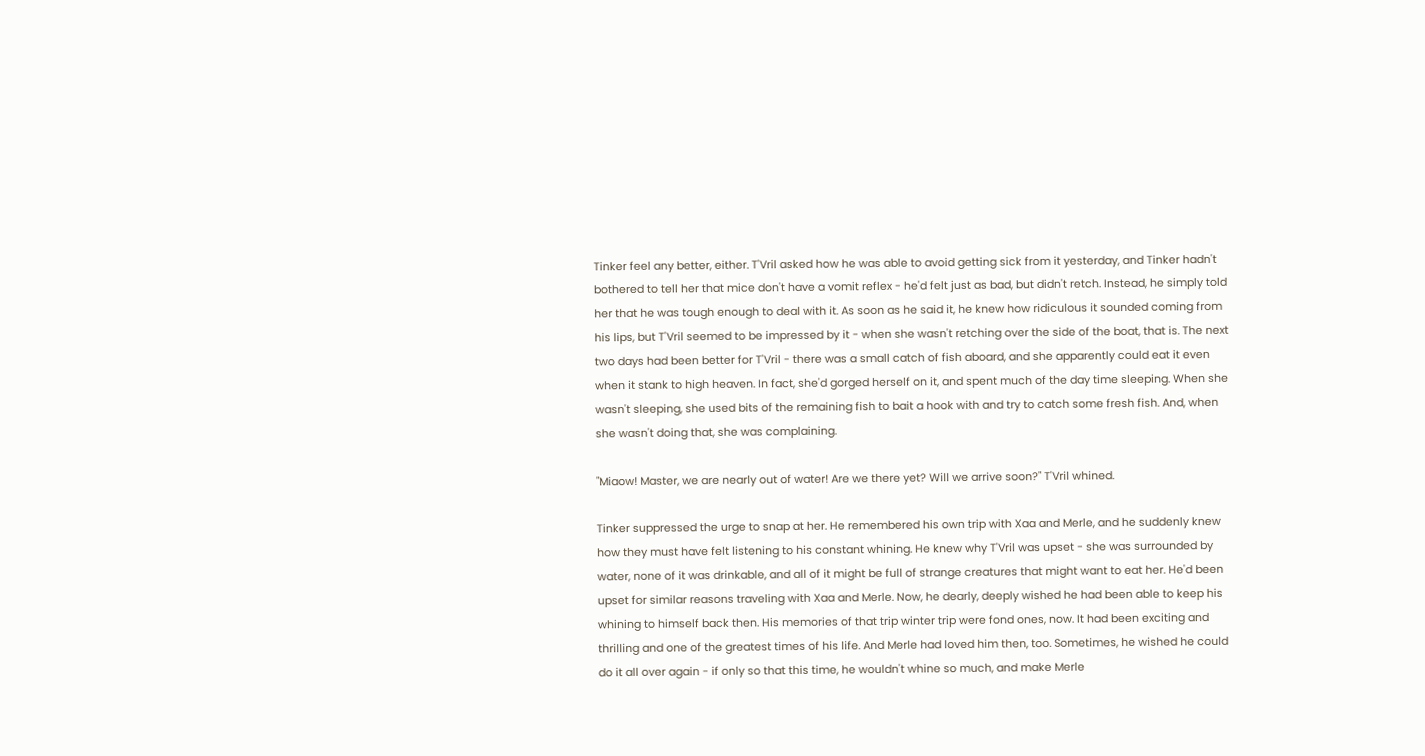Tinker feel any better, either. T'Vril asked how he was able to avoid getting sick from it yesterday, and Tinker hadn't bothered to tell her that mice don't have a vomit reflex - he'd felt just as bad, but didn't retch. Instead, he simply told her that he was tough enough to deal with it. As soon as he said it, he knew how ridiculous it sounded coming from his lips, but T'Vril seemed to be impressed by it - when she wasn't retching over the side of the boat, that is. The next two days had been better for T'Vril - there was a small catch of fish aboard, and she apparently could eat it even when it stank to high heaven. In fact, she'd gorged herself on it, and spent much of the day time sleeping. When she wasn't sleeping, she used bits of the remaining fish to bait a hook with and try to catch some fresh fish. And, when she wasn't doing that, she was complaining.

"Miaow! Master, we are nearly out of water! Are we there yet? Will we arrive soon?" T'Vril whined.

Tinker suppressed the urge to snap at her. He remembered his own trip with Xaa and Merle, and he suddenly knew how they must have felt listening to his constant whining. He knew why T'Vril was upset - she was surrounded by water, none of it was drinkable, and all of it might be full of strange creatures that might want to eat her. He'd been upset for similar reasons traveling with Xaa and Merle. Now, he dearly, deeply wished he had been able to keep his whining to himself back then. His memories of that trip winter trip were fond ones, now. It had been exciting and thrilling and one of the greatest times of his life. And Merle had loved him then, too. Sometimes, he wished he could do it all over again - if only so that this time, he wouldn't whine so much, and make Merle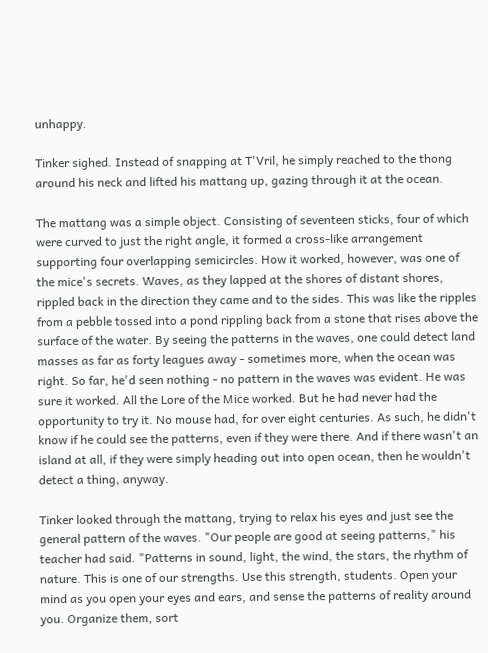unhappy.

Tinker sighed. Instead of snapping at T'Vril, he simply reached to the thong around his neck and lifted his mattang up, gazing through it at the ocean.

The mattang was a simple object. Consisting of seventeen sticks, four of which were curved to just the right angle, it formed a cross-like arrangement supporting four overlapping semicircles. How it worked, however, was one of the mice's secrets. Waves, as they lapped at the shores of distant shores, rippled back in the direction they came and to the sides. This was like the ripples from a pebble tossed into a pond rippling back from a stone that rises above the surface of the water. By seeing the patterns in the waves, one could detect land masses as far as forty leagues away - sometimes more, when the ocean was right. So far, he'd seen nothing - no pattern in the waves was evident. He was sure it worked. All the Lore of the Mice worked. But he had never had the opportunity to try it. No mouse had, for over eight centuries. As such, he didn't know if he could see the patterns, even if they were there. And if there wasn't an island at all, if they were simply heading out into open ocean, then he wouldn't detect a thing, anyway.

Tinker looked through the mattang, trying to relax his eyes and just see the general pattern of the waves. "Our people are good at seeing patterns," his teacher had said. "Patterns in sound, light, the wind, the stars, the rhythm of nature. This is one of our strengths. Use this strength, students. Open your mind as you open your eyes and ears, and sense the patterns of reality around you. Organize them, sort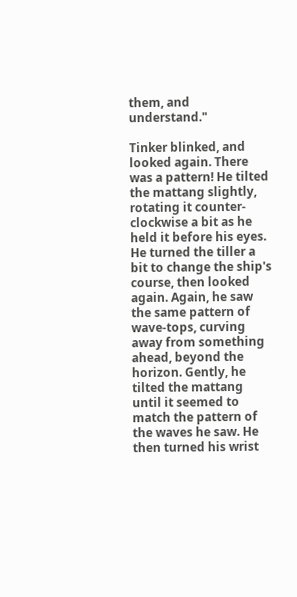them, and understand."

Tinker blinked, and looked again. There was a pattern! He tilted the mattang slightly, rotating it counter-clockwise a bit as he held it before his eyes. He turned the tiller a bit to change the ship's course, then looked again. Again, he saw the same pattern of wave-tops, curving away from something ahead, beyond the horizon. Gently, he tilted the mattang until it seemed to match the pattern of the waves he saw. He then turned his wrist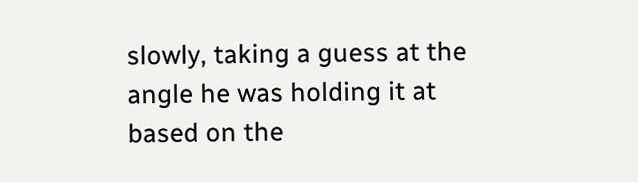slowly, taking a guess at the angle he was holding it at based on the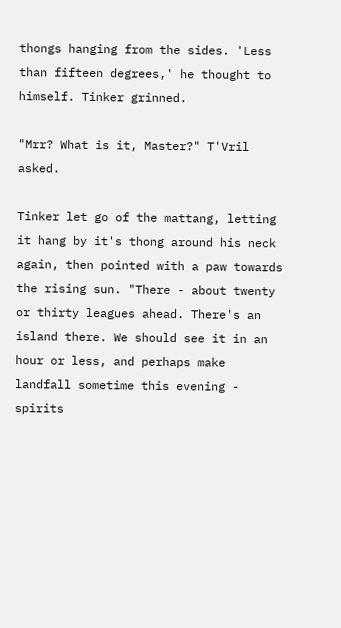thongs hanging from the sides. 'Less than fifteen degrees,' he thought to himself. Tinker grinned.

"Mrr? What is it, Master?" T'Vril asked.

Tinker let go of the mattang, letting it hang by it's thong around his neck again, then pointed with a paw towards the rising sun. "There - about twenty or thirty leagues ahead. There's an island there. We should see it in an hour or less, and perhaps make landfall sometime this evening - spirits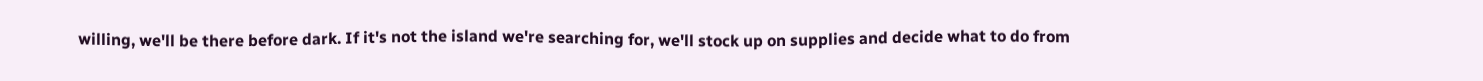willing, we'll be there before dark. If it's not the island we're searching for, we'll stock up on supplies and decide what to do from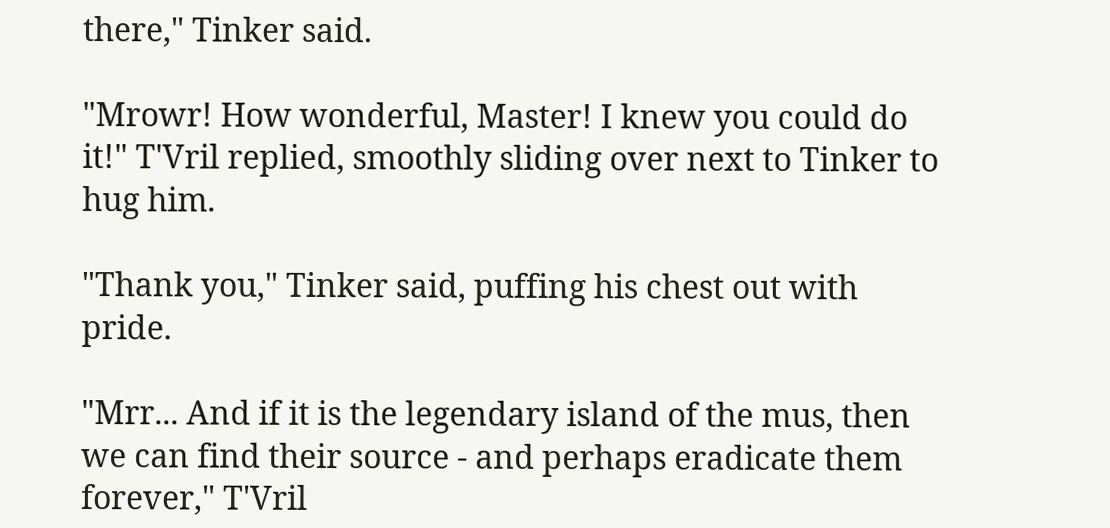there," Tinker said.

"Mrowr! How wonderful, Master! I knew you could do it!" T'Vril replied, smoothly sliding over next to Tinker to hug him.

"Thank you," Tinker said, puffing his chest out with pride.

"Mrr... And if it is the legendary island of the mus, then we can find their source - and perhaps eradicate them forever," T'Vril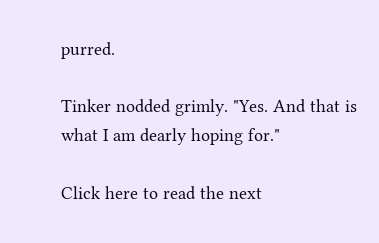purred.

Tinker nodded grimly. "Yes. And that is what I am dearly hoping for."

Click here to read the next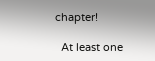chapter!

  At least one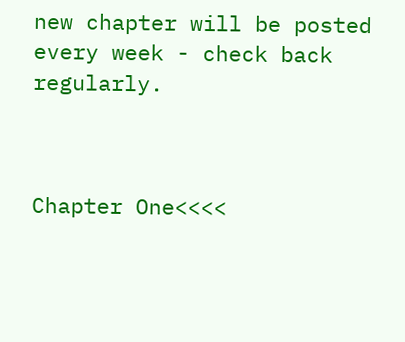new chapter will be posted every week - check back regularly.



Chapter One<<<<